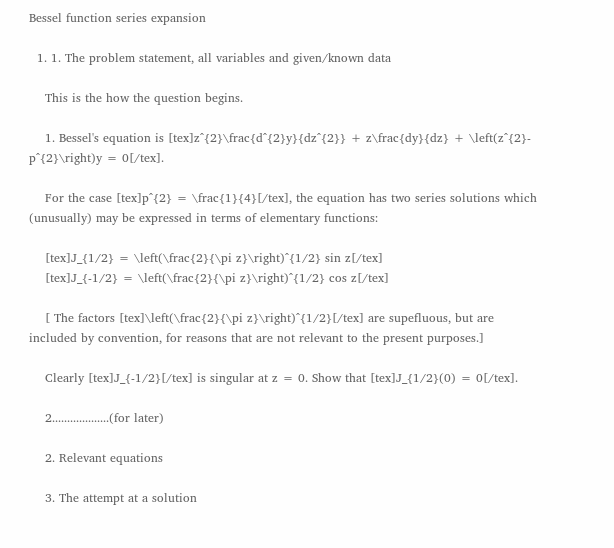Bessel function series expansion

  1. 1. The problem statement, all variables and given/known data

    This is the how the question begins.

    1. Bessel's equation is [tex]z^{2}\frac{d^{2}y}{dz^{2}} + z\frac{dy}{dz} + \left(z^{2}- p^{2}\right)y = 0[/tex].

    For the case [tex]p^{2} = \frac{1}{4}[/tex], the equation has two series solutions which (unusually) may be expressed in terms of elementary functions:

    [tex]J_{1/2} = \left(\frac{2}{\pi z}\right)^{1/2} sin z[/tex]
    [tex]J_{-1/2} = \left(\frac{2}{\pi z}\right)^{1/2} cos z[/tex]

    [ The factors [tex]\left(\frac{2}{\pi z}\right)^{1/2}[/tex] are supefluous, but are included by convention, for reasons that are not relevant to the present purposes.]

    Clearly [tex]J_{-1/2}[/tex] is singular at z = 0. Show that [tex]J_{1/2}(0) = 0[/tex].

    2...................(for later)

    2. Relevant equations

    3. The attempt at a solution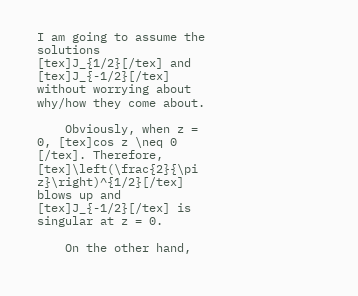I am going to assume the solutions [tex]J_{1/2}[/tex] and [tex]J_{-1/2}[/tex] without worrying about why/how they come about.

    Obviously, when z = 0, [tex]cos z \neq 0 [/tex]. Therefore, [tex]\left(\frac{2}{\pi z}\right)^{1/2}[/tex] blows up and [tex]J_{-1/2}[/tex] is singular at z = 0.

    On the other hand,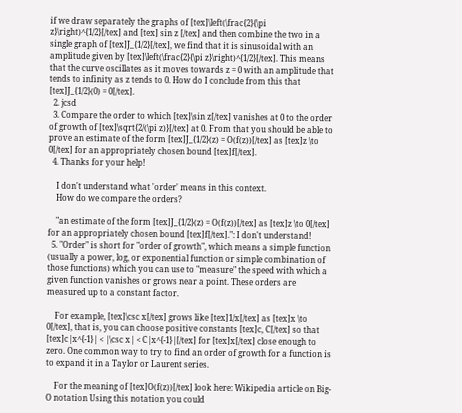if we draw separately the graphs of [tex]\left(\frac{2}{\pi z}\right)^{1/2}[/tex] and [tex] sin z [/tex] and then combine the two in a single graph of [tex]J_{1/2}[/tex], we find that it is sinusoidal with an amplitude given by [tex]\left(\frac{2}{\pi z}\right)^{1/2}[/tex]. This means that the curve oscillates as it moves towards z = 0 with an amplitude that tends to infinity as z tends to 0. How do I conclude from this that [tex]J_{1/2}(0) = 0[/tex].
  2. jcsd
  3. Compare the order to which [tex]\sin z[/tex] vanishes at 0 to the order of growth of [tex]\sqrt{2/(\pi z)}[/tex] at 0. From that you should be able to prove an estimate of the form [tex]J_{1/2}(z) = O(f(z))[/tex] as [tex]z \to 0[/tex] for an appropriately chosen bound [tex]f[/tex].
  4. Thanks for your help!

    I don't understand what 'order' means in this context.
    How do we compare the orders?

    "an estimate of the form [tex]J_{1/2}(z) = O(f(z))[/tex] as [tex]z \to 0[/tex] for an appropriately chosen bound [tex]f[/tex].": I don't understand!
  5. "Order" is short for "order of growth", which means a simple function (usually a power, log, or exponential function or simple combination of those functions) which you can use to "measure" the speed with which a given function vanishes or grows near a point. These orders are measured up to a constant factor.

    For example, [tex]\csc x[/tex] grows like [tex]1/x[/tex] as [tex]x \to 0[/tex], that is, you can choose positive constants [tex]c, C[/tex] so that [tex]c|x^{-1}| < |\csc x| < C|x^{-1}|[/tex] for [tex]x[/tex] close enough to zero. One common way to try to find an order of growth for a function is to expand it in a Taylor or Laurent series.

    For the meaning of [tex]O(f(z))[/tex] look here: Wikipedia article on Big-O notation Using this notation you could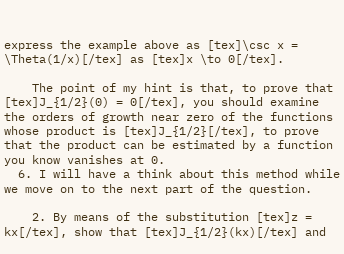express the example above as [tex]\csc x = \Theta(1/x)[/tex] as [tex]x \to 0[/tex].

    The point of my hint is that, to prove that [tex]J_{1/2}(0) = 0[/tex], you should examine the orders of growth near zero of the functions whose product is [tex]J_{1/2}[/tex], to prove that the product can be estimated by a function you know vanishes at 0.
  6. I will have a think about this method while we move on to the next part of the question.

    2. By means of the substitution [tex]z = kx[/tex], show that [tex]J_{1/2}(kx)[/tex] and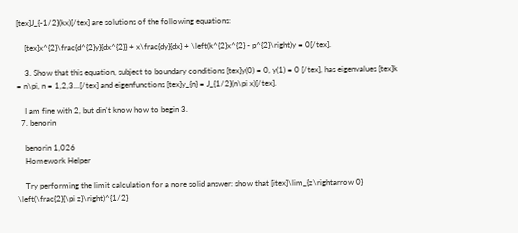[tex]J_{-1/2}(kx)[/tex] are solutions of the following equations:

    [tex]x^{2}\frac{d^{2}y}{dx^{2}} + x\frac{dy}{dx} + \left(k^{2}x^{2} - p^{2}\right)y = 0[/tex].

    3. Show that this equation, subject to boundary conditions [tex]y(0) = 0, y(1) = 0 [/tex], has eigenvalues [tex]k = n\pi, n = 1,2,3...[/tex] and eigenfunctions [tex]y_{n} = J_{1/2}(n\pi x)[/tex].

    I am fine with 2, but din't know how to begin 3.
  7. benorin

    benorin 1,026
    Homework Helper

    Try performing the limit calculation for a nore solid answer: show that [itex]\lim_{z\rightarrow 0} \left(\frac{2}{\pi z}\right)^{1/2}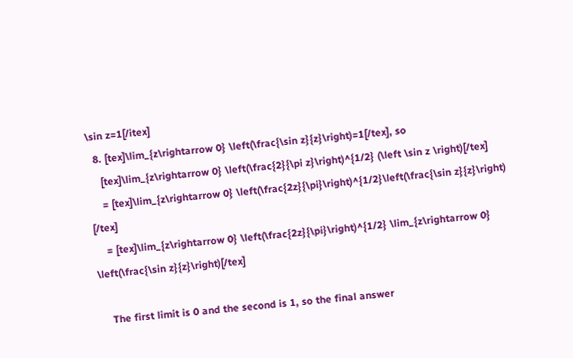\sin z=1[/itex]
  8. [tex]\lim_{z\rightarrow 0} \left(\frac{\sin z}{z}\right)=1[/tex], so
    [tex]\lim_{z\rightarrow 0} \left(\frac{2}{\pi z}\right)^{1/2} (\left \sin z \right)[/tex]
    = [tex]\lim_{z\rightarrow 0} \left(\frac{2z}{\pi}\right)^{1/2}\left(\frac{\sin z}{z}\right) [/tex]
    = [tex]\lim_{z\rightarrow 0} \left(\frac{2z}{\pi}\right)^{1/2} \lim_{z\rightarrow 0} \left(\frac{\sin z}{z}\right)[/tex]

    The first limit is 0 and the second is 1, so the final answer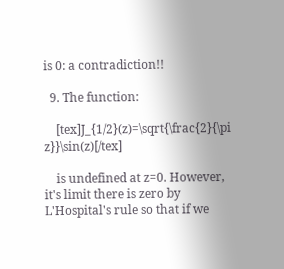is 0: a contradiction!!

  9. The function:

    [tex]J_{1/2}(z)=\sqrt{\frac{2}{\pi z}}\sin(z)[/tex]

    is undefined at z=0. However, it's limit there is zero by L'Hospital's rule so that if we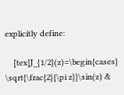explicitly define:

    [tex]J_{1/2}(z)=\begin{cases} \sqrt{\frac{2}{\pi z}}\sin(z) &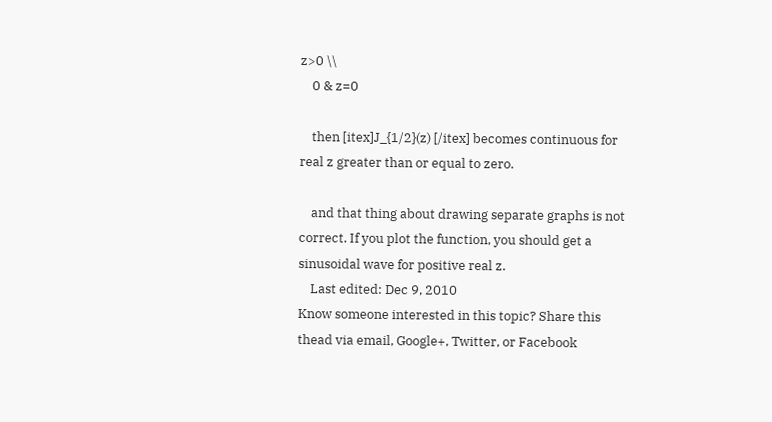z>0 \\
    0 & z=0

    then [itex]J_{1/2}(z) [/itex] becomes continuous for real z greater than or equal to zero.

    and that thing about drawing separate graphs is not correct. If you plot the function, you should get a sinusoidal wave for positive real z.
    Last edited: Dec 9, 2010
Know someone interested in this topic? Share this thead via email, Google+, Twitter, or Facebook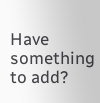Have something to add?